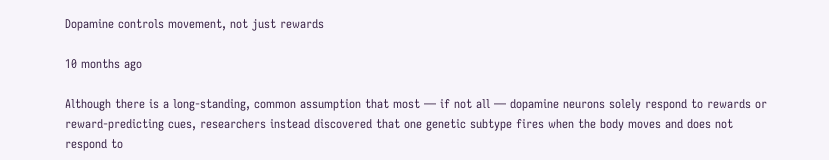Dopamine controls movement, not just rewards

10 months ago

Although there is a long-standing, common assumption that most — if not all — dopamine neurons solely respond to rewards or reward-predicting cues, researchers instead discovered that one genetic subtype fires when the body moves and does not respond to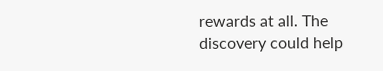rewards at all. The discovery could help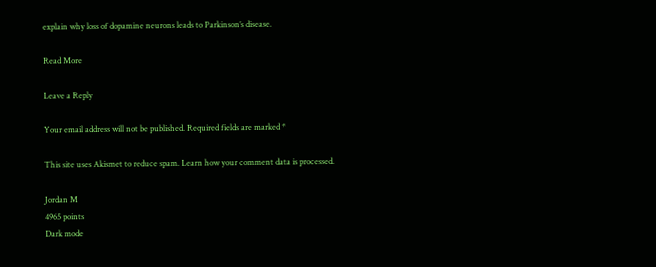explain why loss of dopamine neurons leads to Parkinson’s disease.

Read More

Leave a Reply

Your email address will not be published. Required fields are marked *

This site uses Akismet to reduce spam. Learn how your comment data is processed.

Jordan M
4965 points
Dark mode